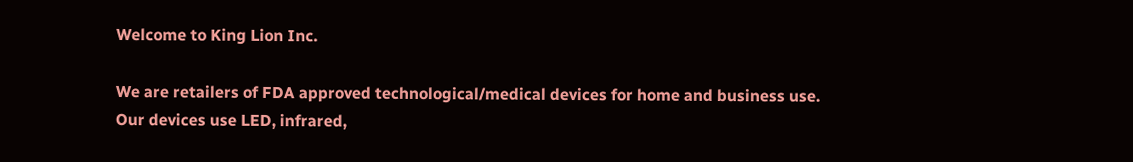Welcome to King Lion Inc.

We are retailers of FDA approved technological/medical devices for home and business use. Our devices use LED, infrared,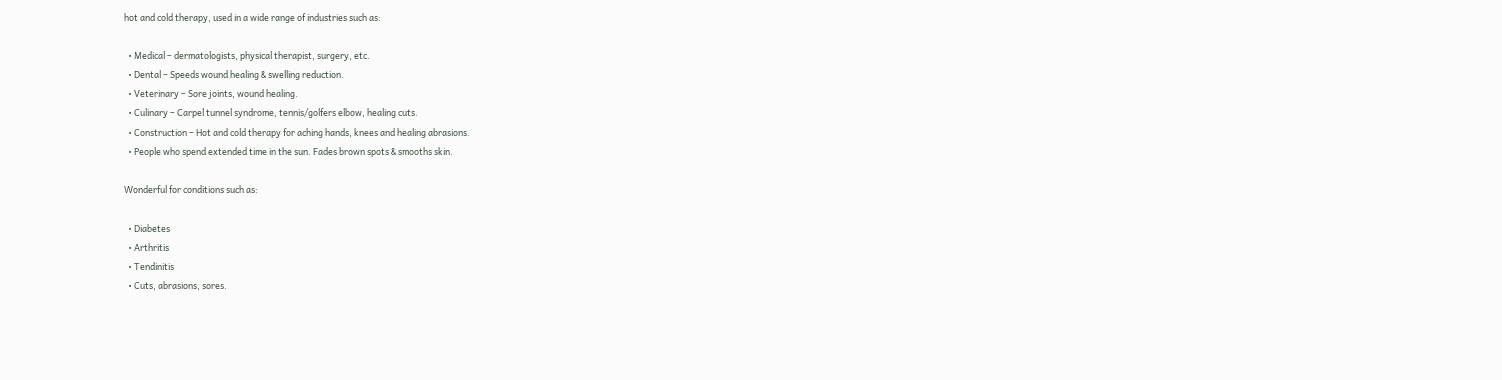hot and cold therapy, used in a wide range of industries such as:

  • Medical – dermatologists, physical therapist, surgery, etc.
  • Dental – Speeds wound healing & swelling reduction.
  • Veterinary – Sore joints, wound healing.
  • Culinary – Carpel tunnel syndrome, tennis/golfers elbow, healing cuts.
  • Construction – Hot and cold therapy for aching hands, knees and healing abrasions.
  • People who spend extended time in the sun. Fades brown spots & smooths skin.

Wonderful for conditions such as:

  • Diabetes
  • Arthritis
  • Tendinitis
  • Cuts, abrasions, sores.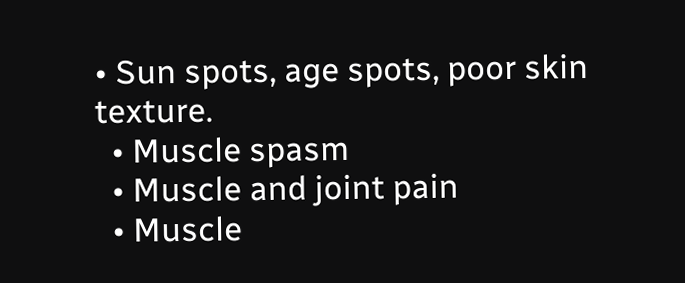• Sun spots, age spots, poor skin texture.
  • Muscle spasm
  • Muscle and joint pain
  • Muscle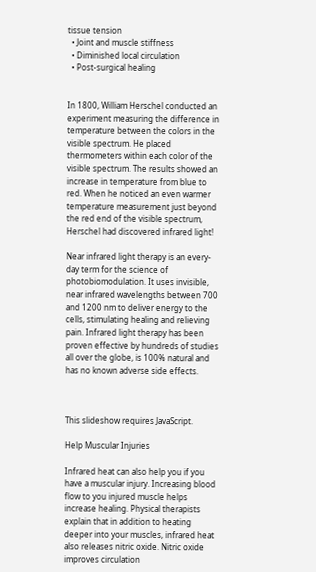tissue tension
  • Joint and muscle stiffness
  • Diminished local circulation
  • Post-surgical healing


In 1800, William Herschel conducted an experiment measuring the difference in temperature between the colors in the visible spectrum. He placed thermometers within each color of the visible spectrum. The results showed an increase in temperature from blue to red. When he noticed an even warmer temperature measurement just beyond the red end of the visible spectrum, Herschel had discovered infrared light!

Near infrared light therapy is an every-day term for the science of photobiomodulation. It uses invisible, near infrared wavelengths between 700 and 1200 nm to deliver energy to the cells, stimulating healing and relieving pain. Infrared light therapy has been proven effective by hundreds of studies all over the globe, is 100% natural and has no known adverse side effects.



This slideshow requires JavaScript.

Help Muscular Injuries

Infrared heat can also help you if you have a muscular injury. Increasing blood flow to you injured muscle helps increase healing. Physical therapists explain that in addition to heating deeper into your muscles, infrared heat also releases nitric oxide. Nitric oxide improves circulation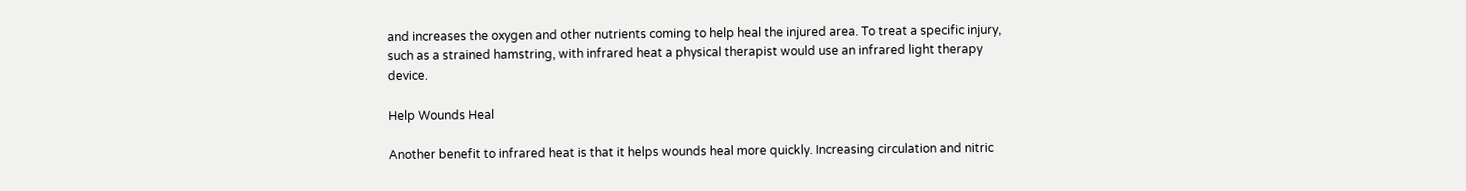and increases the oxygen and other nutrients coming to help heal the injured area. To treat a specific injury, such as a strained hamstring, with infrared heat a physical therapist would use an infrared light therapy device.

Help Wounds Heal

Another benefit to infrared heat is that it helps wounds heal more quickly. Increasing circulation and nitric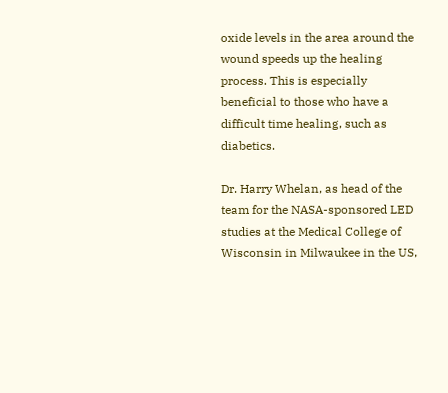oxide levels in the area around the wound speeds up the healing process. This is especially beneficial to those who have a difficult time healing, such as diabetics.

Dr. Harry Whelan, as head of the team for the NASA-sponsored LED studies at the Medical College of Wisconsin in Milwaukee in the US,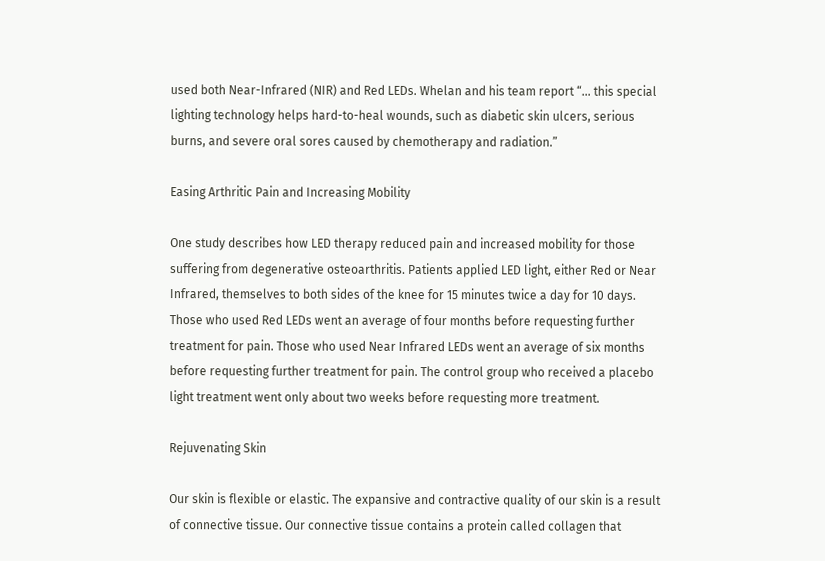used both Near-Infrared (NIR) and Red LEDs. Whelan and his team report “… this special lighting technology helps hard-to-heal wounds, such as diabetic skin ulcers, serious burns, and severe oral sores caused by chemotherapy and radiation.”

Easing Arthritic Pain and Increasing Mobility

One study describes how LED therapy reduced pain and increased mobility for those suffering from degenerative osteoarthritis. Patients applied LED light, either Red or Near Infrared, themselves to both sides of the knee for 15 minutes twice a day for 10 days. Those who used Red LEDs went an average of four months before requesting further treatment for pain. Those who used Near Infrared LEDs went an average of six months before requesting further treatment for pain. The control group who received a placebo light treatment went only about two weeks before requesting more treatment.

Rejuvenating Skin

Our skin is flexible or elastic. The expansive and contractive quality of our skin is a result of connective tissue. Our connective tissue contains a protein called collagen that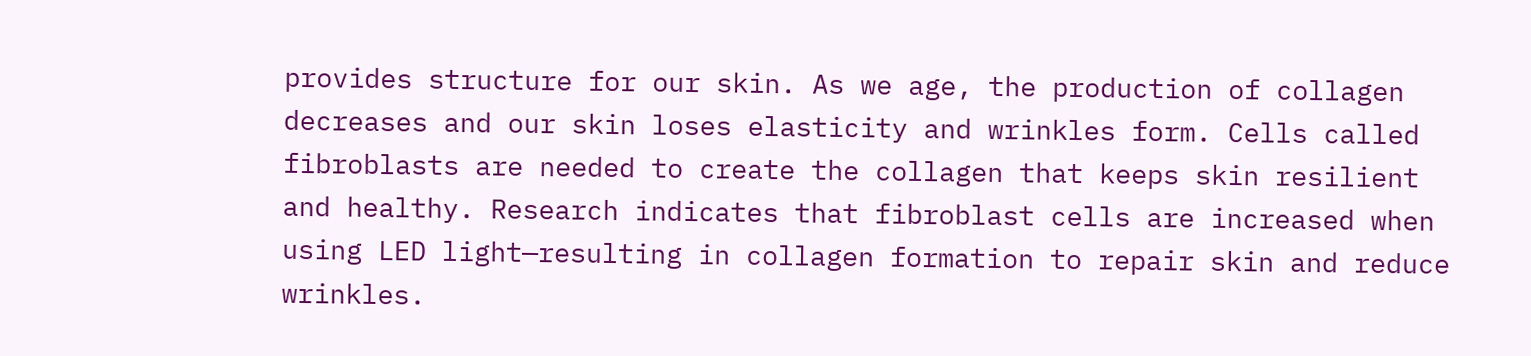provides structure for our skin. As we age, the production of collagen decreases and our skin loses elasticity and wrinkles form. Cells called fibroblasts are needed to create the collagen that keeps skin resilient and healthy. Research indicates that fibroblast cells are increased when using LED light—resulting in collagen formation to repair skin and reduce wrinkles.